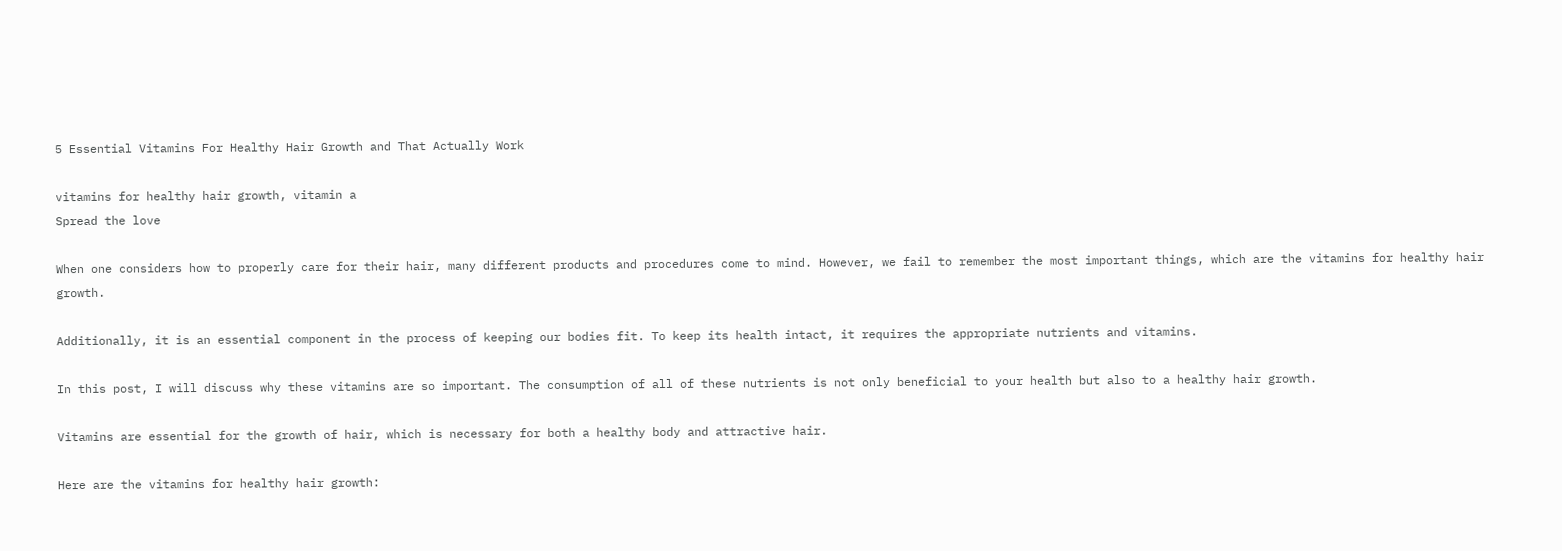5 Essential Vitamins For Healthy Hair Growth and That Actually Work

vitamins for healthy hair growth, vitamin a
Spread the love

When one considers how to properly care for their hair, many different products and procedures come to mind. However, we fail to remember the most important things, which are the vitamins for healthy hair growth.

Additionally, it is an essential component in the process of keeping our bodies fit. To keep its health intact, it requires the appropriate nutrients and vitamins.

In this post, I will discuss why these vitamins are so important. The consumption of all of these nutrients is not only beneficial to your health but also to a healthy hair growth.

Vitamins are essential for the growth of hair, which is necessary for both a healthy body and attractive hair.

Here are the vitamins for healthy hair growth: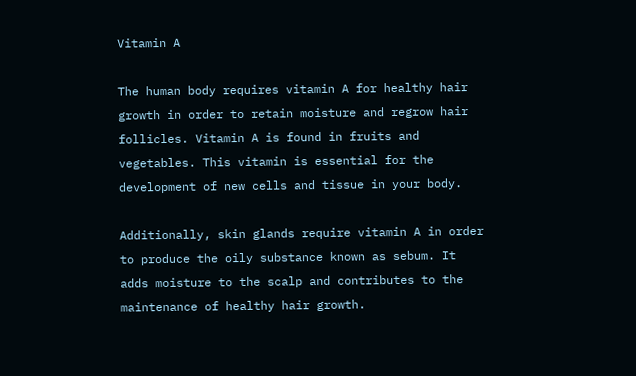Vitamin A

The human body requires vitamin A for healthy hair growth in order to retain moisture and regrow hair follicles. Vitamin A is found in fruits and vegetables. This vitamin is essential for the development of new cells and tissue in your body.

Additionally, skin glands require vitamin A in order to produce the oily substance known as sebum. It adds moisture to the scalp and contributes to the maintenance of healthy hair growth.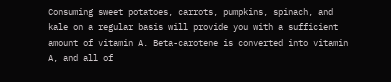Consuming sweet potatoes, carrots, pumpkins, spinach, and kale on a regular basis will provide you with a sufficient amount of vitamin A. Beta-carotene is converted into vitamin A, and all of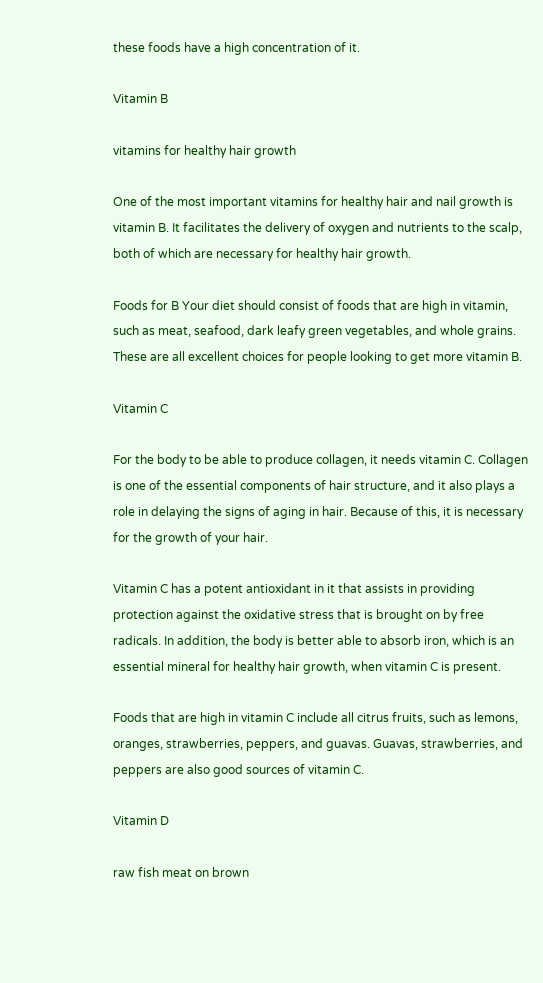these foods have a high concentration of it.

Vitamin B

vitamins for healthy hair growth

One of the most important vitamins for healthy hair and nail growth is vitamin B. It facilitates the delivery of oxygen and nutrients to the scalp, both of which are necessary for healthy hair growth.

Foods for B Your diet should consist of foods that are high in vitamin, such as meat, seafood, dark leafy green vegetables, and whole grains. These are all excellent choices for people looking to get more vitamin B.

Vitamin C

For the body to be able to produce collagen, it needs vitamin C. Collagen is one of the essential components of hair structure, and it also plays a role in delaying the signs of aging in hair. Because of this, it is necessary for the growth of your hair.

Vitamin C has a potent antioxidant in it that assists in providing protection against the oxidative stress that is brought on by free radicals. In addition, the body is better able to absorb iron, which is an essential mineral for healthy hair growth, when vitamin C is present.

Foods that are high in vitamin C include all citrus fruits, such as lemons, oranges, strawberries, peppers, and guavas. Guavas, strawberries, and peppers are also good sources of vitamin C.

Vitamin D

raw fish meat on brown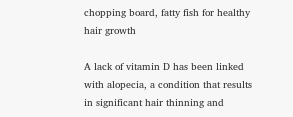chopping board, fatty fish for healthy hair growth

A lack of vitamin D has been linked with alopecia, a condition that results in significant hair thinning and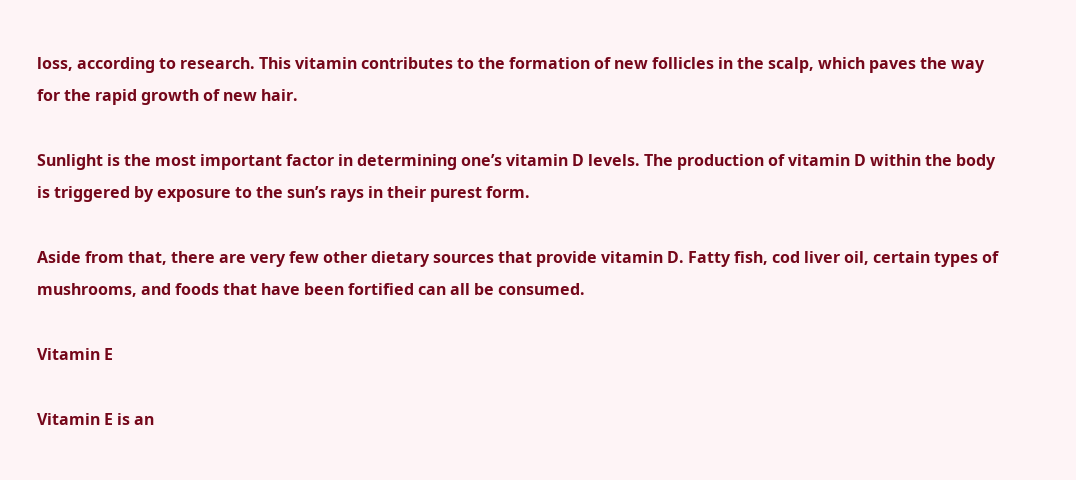loss, according to research. This vitamin contributes to the formation of new follicles in the scalp, which paves the way for the rapid growth of new hair.

Sunlight is the most important factor in determining one’s vitamin D levels. The production of vitamin D within the body is triggered by exposure to the sun’s rays in their purest form.

Aside from that, there are very few other dietary sources that provide vitamin D. Fatty fish, cod liver oil, certain types of mushrooms, and foods that have been fortified can all be consumed.

Vitamin E

Vitamin E is an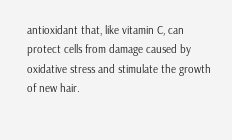antioxidant that, like vitamin C, can protect cells from damage caused by oxidative stress and stimulate the growth of new hair.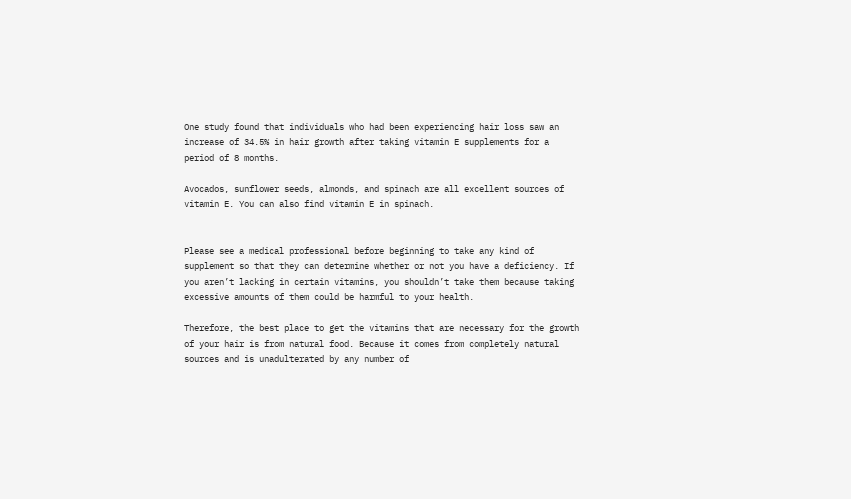One study found that individuals who had been experiencing hair loss saw an increase of 34.5% in hair growth after taking vitamin E supplements for a period of 8 months.

Avocados, sunflower seeds, almonds, and spinach are all excellent sources of vitamin E. You can also find vitamin E in spinach.


Please see a medical professional before beginning to take any kind of supplement so that they can determine whether or not you have a deficiency. If you aren’t lacking in certain vitamins, you shouldn’t take them because taking excessive amounts of them could be harmful to your health.

Therefore, the best place to get the vitamins that are necessary for the growth of your hair is from natural food. Because it comes from completely natural sources and is unadulterated by any number of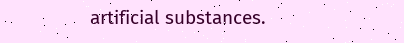artificial substances.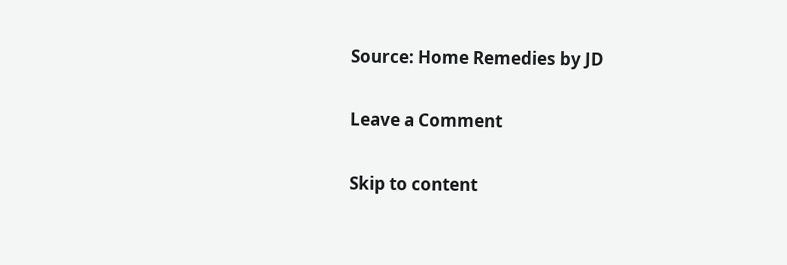Source: Home Remedies by JD

Leave a Comment

Skip to content